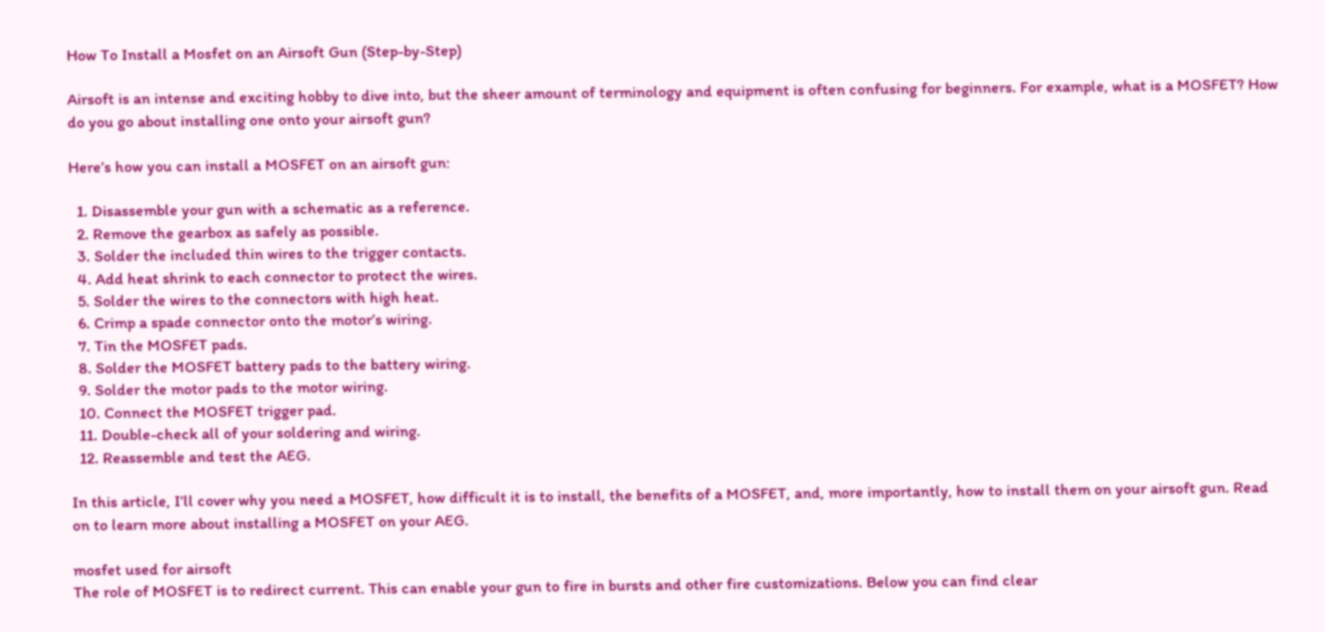How To Install a Mosfet on an Airsoft Gun (Step-by-Step)

Airsoft is an intense and exciting hobby to dive into, but the sheer amount of terminology and equipment is often confusing for beginners. For example, what is a MOSFET? How do you go about installing one onto your airsoft gun?

Here’s how you can install a MOSFET on an airsoft gun:

  1. Disassemble your gun with a schematic as a reference.
  2. Remove the gearbox as safely as possible.
  3. Solder the included thin wires to the trigger contacts.
  4. Add heat shrink to each connector to protect the wires.
  5. Solder the wires to the connectors with high heat.
  6. Crimp a spade connector onto the motor’s wiring.
  7. Tin the MOSFET pads.
  8. Solder the MOSFET battery pads to the battery wiring.
  9. Solder the motor pads to the motor wiring.
  10. Connect the MOSFET trigger pad.
  11. Double-check all of your soldering and wiring.
  12. Reassemble and test the AEG.

In this article, I’ll cover why you need a MOSFET, how difficult it is to install, the benefits of a MOSFET, and, more importantly, how to install them on your airsoft gun. Read on to learn more about installing a MOSFET on your AEG.

mosfet used for airsoft
The role of MOSFET is to redirect current. This can enable your gun to fire in bursts and other fire customizations. Below you can find clear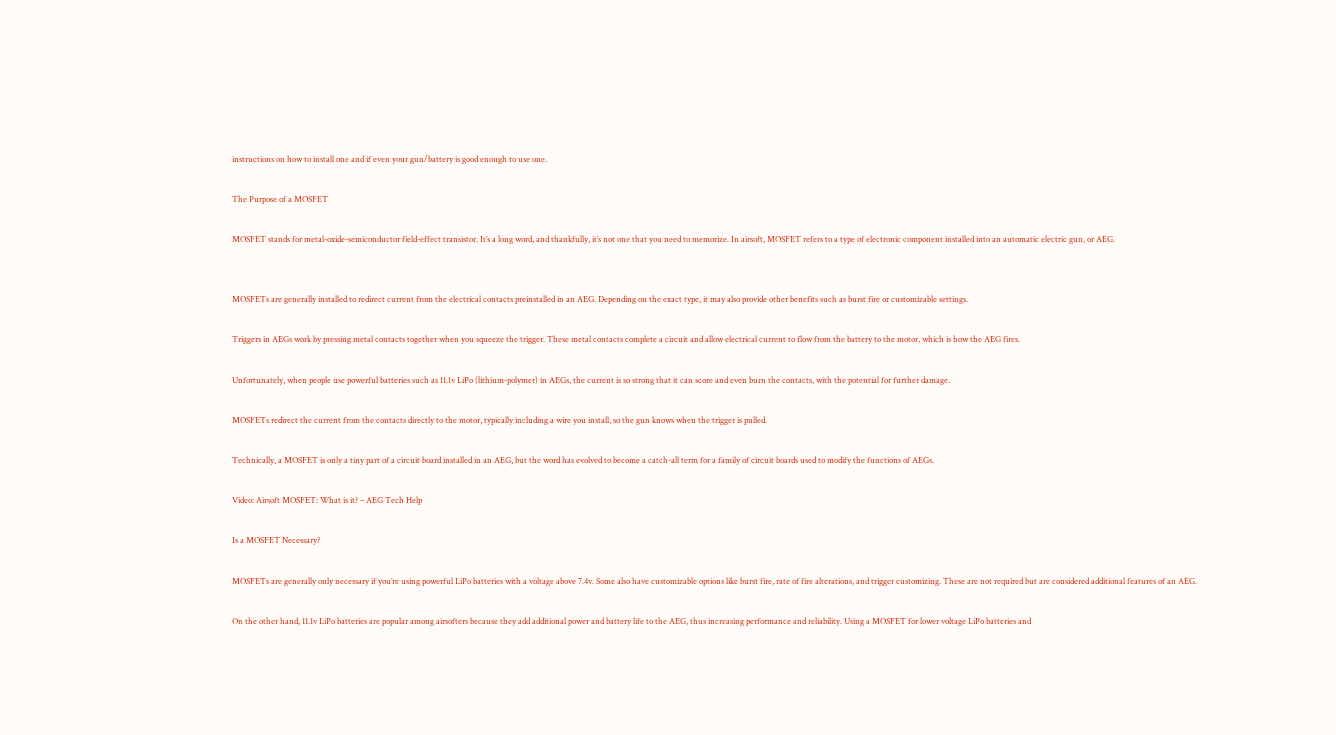instructions on how to install one and if even your gun/battery is good enough to use one.

The Purpose of a MOSFET

MOSFET stands for metal-oxide-semiconductor field-effect transistor. It’s a long word, and thankfully, it’s not one that you need to memorize. In airsoft, MOSFET refers to a type of electronic component installed into an automatic electric gun, or AEG.


MOSFETs are generally installed to redirect current from the electrical contacts preinstalled in an AEG. Depending on the exact type, it may also provide other benefits such as burst fire or customizable settings.

Triggers in AEGs work by pressing metal contacts together when you squeeze the trigger. These metal contacts complete a circuit and allow electrical current to flow from the battery to the motor, which is how the AEG fires.

Unfortunately, when people use powerful batteries such as 11.1v LiPo (lithium-polymer) in AEGs, the current is so strong that it can score and even burn the contacts, with the potential for further damage.

MOSFETs redirect the current from the contacts directly to the motor, typically including a wire you install, so the gun knows when the trigger is pulled.

Technically, a MOSFET is only a tiny part of a circuit board installed in an AEG, but the word has evolved to become a catch-all term for a family of circuit boards used to modify the functions of AEGs.

Video: Airsoft MOSFET: What is it? – AEG Tech Help

Is a MOSFET Necessary?

MOSFETs are generally only necessary if you’re using powerful LiPo batteries with a voltage above 7.4v. Some also have customizable options like burst fire, rate of fire alterations, and trigger customizing. These are not required but are considered additional features of an AEG.

On the other hand, 11.1v LiPo batteries are popular among airsofters because they add additional power and battery life to the AEG, thus increasing performance and reliability. Using a MOSFET for lower voltage LiPo batteries and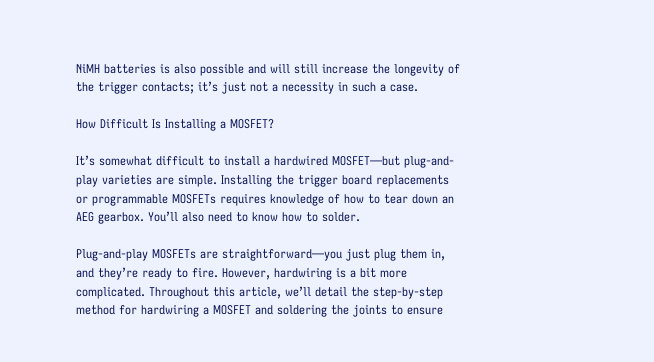NiMH batteries is also possible and will still increase the longevity of the trigger contacts; it’s just not a necessity in such a case.

How Difficult Is Installing a MOSFET?

It’s somewhat difficult to install a hardwired MOSFET—but plug-and-play varieties are simple. Installing the trigger board replacements or programmable MOSFETs requires knowledge of how to tear down an AEG gearbox. You’ll also need to know how to solder.

Plug-and-play MOSFETs are straightforward—you just plug them in, and they’re ready to fire. However, hardwiring is a bit more complicated. Throughout this article, we’ll detail the step-by-step method for hardwiring a MOSFET and soldering the joints to ensure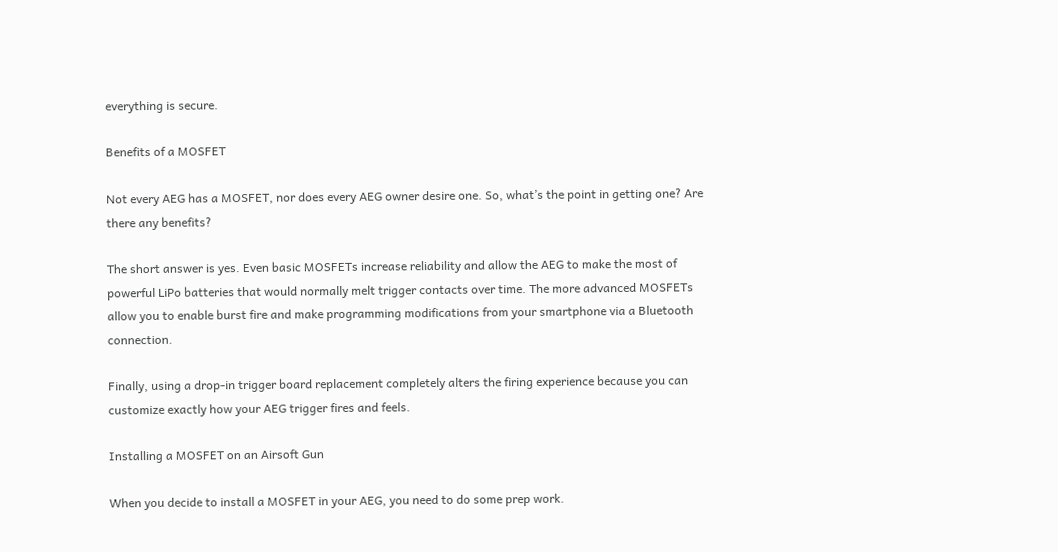everything is secure.

Benefits of a MOSFET

Not every AEG has a MOSFET, nor does every AEG owner desire one. So, what’s the point in getting one? Are there any benefits?

The short answer is yes. Even basic MOSFETs increase reliability and allow the AEG to make the most of powerful LiPo batteries that would normally melt trigger contacts over time. The more advanced MOSFETs allow you to enable burst fire and make programming modifications from your smartphone via a Bluetooth connection.

Finally, using a drop-in trigger board replacement completely alters the firing experience because you can customize exactly how your AEG trigger fires and feels.

Installing a MOSFET on an Airsoft Gun

When you decide to install a MOSFET in your AEG, you need to do some prep work.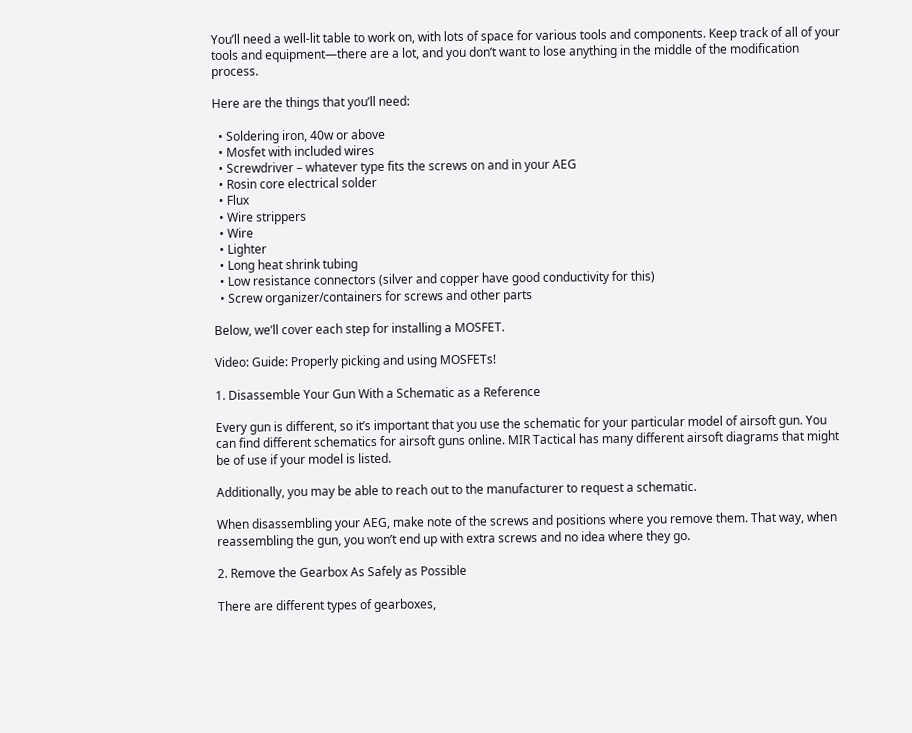You’ll need a well-lit table to work on, with lots of space for various tools and components. Keep track of all of your tools and equipment—there are a lot, and you don’t want to lose anything in the middle of the modification process.

Here are the things that you’ll need:

  • Soldering iron, 40w or above
  • Mosfet with included wires
  • Screwdriver – whatever type fits the screws on and in your AEG
  • Rosin core electrical solder
  • Flux
  • Wire strippers
  • Wire
  • Lighter
  • Long heat shrink tubing
  • Low resistance connectors (silver and copper have good conductivity for this)
  • Screw organizer/containers for screws and other parts

Below, we’ll cover each step for installing a MOSFET.

Video: Guide: Properly picking and using MOSFETs!

1. Disassemble Your Gun With a Schematic as a Reference

Every gun is different, so it’s important that you use the schematic for your particular model of airsoft gun. You can find different schematics for airsoft guns online. MIR Tactical has many different airsoft diagrams that might be of use if your model is listed.

Additionally, you may be able to reach out to the manufacturer to request a schematic.

When disassembling your AEG, make note of the screws and positions where you remove them. That way, when reassembling the gun, you won’t end up with extra screws and no idea where they go.

2. Remove the Gearbox As Safely as Possible

There are different types of gearboxes,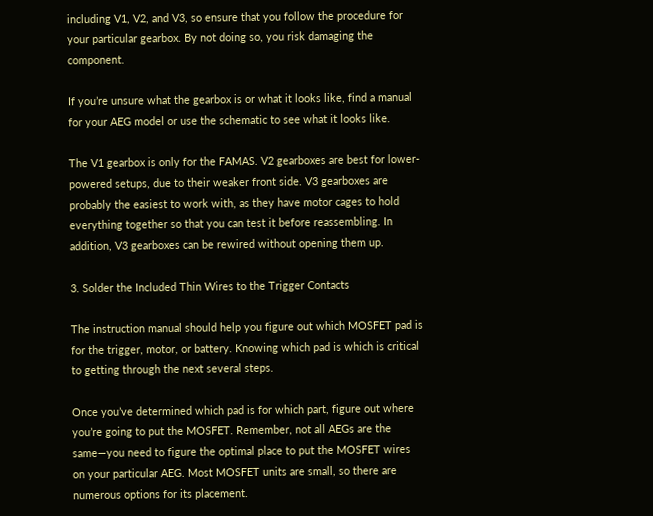including V1, V2, and V3, so ensure that you follow the procedure for your particular gearbox. By not doing so, you risk damaging the component.

If you’re unsure what the gearbox is or what it looks like, find a manual for your AEG model or use the schematic to see what it looks like.

The V1 gearbox is only for the FAMAS. V2 gearboxes are best for lower-powered setups, due to their weaker front side. V3 gearboxes are probably the easiest to work with, as they have motor cages to hold everything together so that you can test it before reassembling. In addition, V3 gearboxes can be rewired without opening them up.

3. Solder the Included Thin Wires to the Trigger Contacts

The instruction manual should help you figure out which MOSFET pad is for the trigger, motor, or battery. Knowing which pad is which is critical to getting through the next several steps.

Once you’ve determined which pad is for which part, figure out where you’re going to put the MOSFET. Remember, not all AEGs are the same—you need to figure the optimal place to put the MOSFET wires on your particular AEG. Most MOSFET units are small, so there are numerous options for its placement.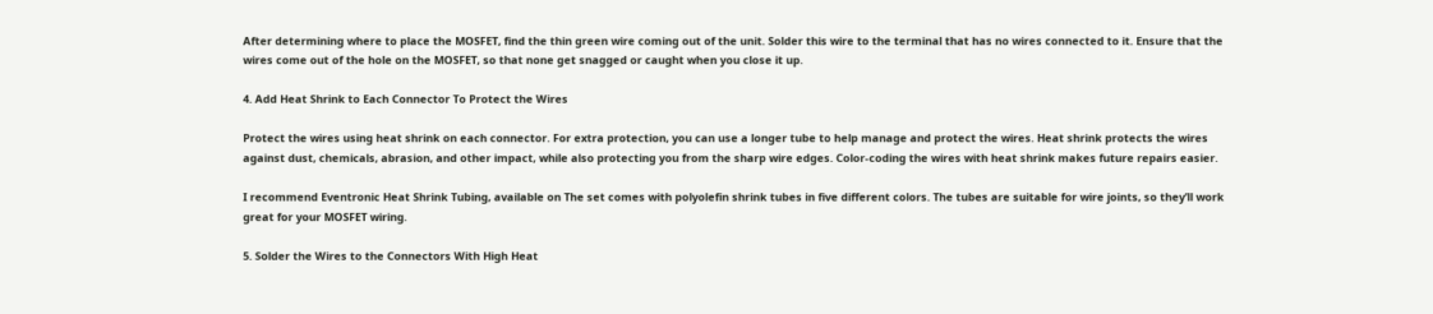After determining where to place the MOSFET, find the thin green wire coming out of the unit. Solder this wire to the terminal that has no wires connected to it. Ensure that the wires come out of the hole on the MOSFET, so that none get snagged or caught when you close it up.

4. Add Heat Shrink to Each Connector To Protect the Wires

Protect the wires using heat shrink on each connector. For extra protection, you can use a longer tube to help manage and protect the wires. Heat shrink protects the wires against dust, chemicals, abrasion, and other impact, while also protecting you from the sharp wire edges. Color-coding the wires with heat shrink makes future repairs easier.

I recommend Eventronic Heat Shrink Tubing, available on The set comes with polyolefin shrink tubes in five different colors. The tubes are suitable for wire joints, so they’ll work great for your MOSFET wiring.

5. Solder the Wires to the Connectors With High Heat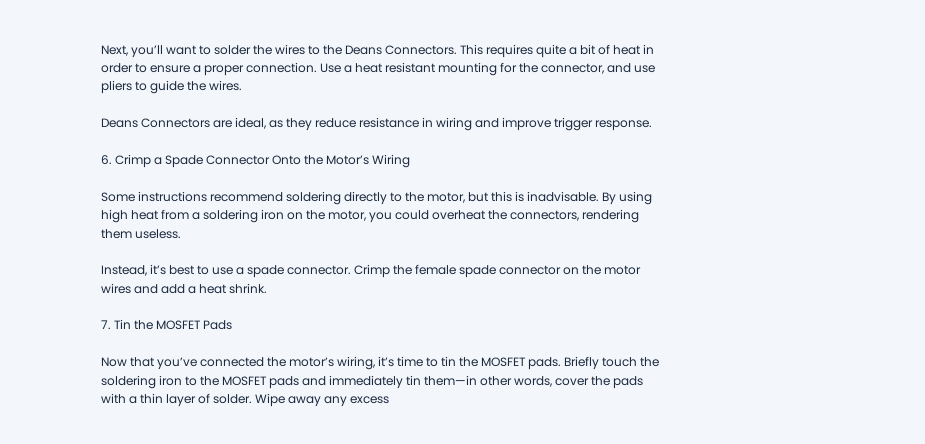Next, you’ll want to solder the wires to the Deans Connectors. This requires quite a bit of heat in order to ensure a proper connection. Use a heat resistant mounting for the connector, and use pliers to guide the wires.

Deans Connectors are ideal, as they reduce resistance in wiring and improve trigger response.

6. Crimp a Spade Connector Onto the Motor’s Wiring

Some instructions recommend soldering directly to the motor, but this is inadvisable. By using high heat from a soldering iron on the motor, you could overheat the connectors, rendering them useless.

Instead, it’s best to use a spade connector. Crimp the female spade connector on the motor wires and add a heat shrink.

7. Tin the MOSFET Pads

Now that you’ve connected the motor’s wiring, it’s time to tin the MOSFET pads. Briefly touch the soldering iron to the MOSFET pads and immediately tin them—in other words, cover the pads with a thin layer of solder. Wipe away any excess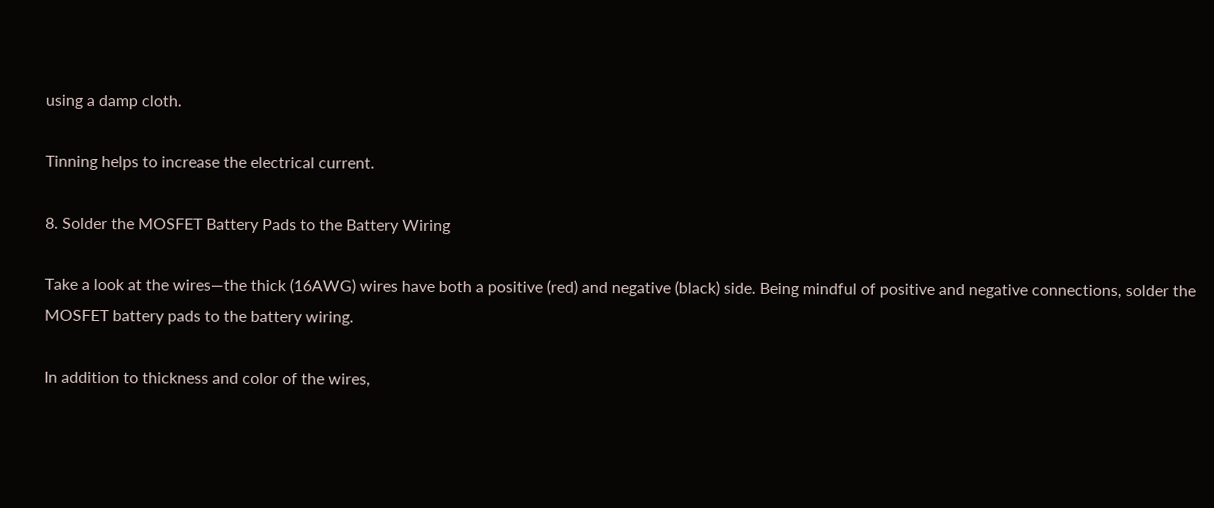using a damp cloth.

Tinning helps to increase the electrical current.

8. Solder the MOSFET Battery Pads to the Battery Wiring

Take a look at the wires—the thick (16AWG) wires have both a positive (red) and negative (black) side. Being mindful of positive and negative connections, solder the MOSFET battery pads to the battery wiring.

In addition to thickness and color of the wires,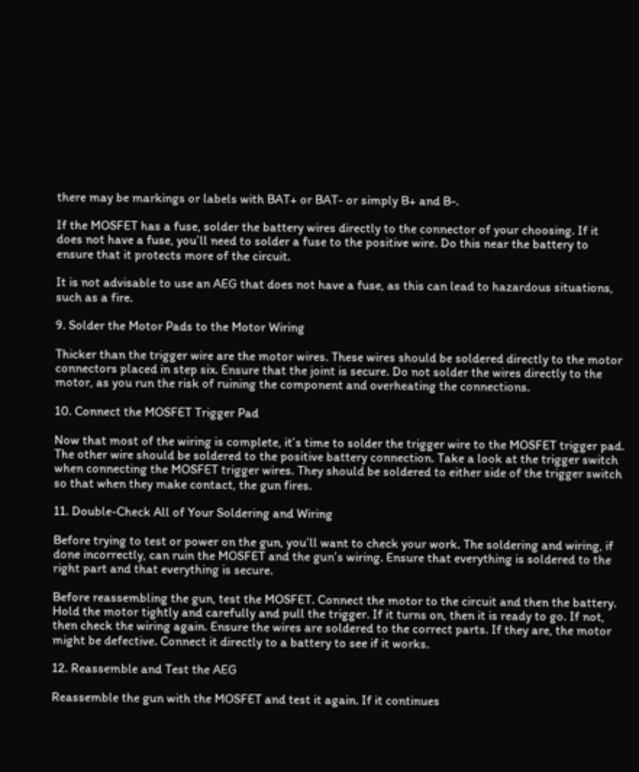there may be markings or labels with BAT+ or BAT- or simply B+ and B-.

If the MOSFET has a fuse, solder the battery wires directly to the connector of your choosing. If it does not have a fuse, you’ll need to solder a fuse to the positive wire. Do this near the battery to ensure that it protects more of the circuit.

It is not advisable to use an AEG that does not have a fuse, as this can lead to hazardous situations, such as a fire.

9. Solder the Motor Pads to the Motor Wiring

Thicker than the trigger wire are the motor wires. These wires should be soldered directly to the motor connectors placed in step six. Ensure that the joint is secure. Do not solder the wires directly to the motor, as you run the risk of ruining the component and overheating the connections.

10. Connect the MOSFET Trigger Pad

Now that most of the wiring is complete, it’s time to solder the trigger wire to the MOSFET trigger pad. The other wire should be soldered to the positive battery connection. Take a look at the trigger switch when connecting the MOSFET trigger wires. They should be soldered to either side of the trigger switch so that when they make contact, the gun fires.

11. Double-Check All of Your Soldering and Wiring

Before trying to test or power on the gun, you’ll want to check your work. The soldering and wiring, if done incorrectly, can ruin the MOSFET and the gun’s wiring. Ensure that everything is soldered to the right part and that everything is secure.

Before reassembling the gun, test the MOSFET. Connect the motor to the circuit and then the battery. Hold the motor tightly and carefully and pull the trigger. If it turns on, then it is ready to go. If not, then check the wiring again. Ensure the wires are soldered to the correct parts. If they are, the motor might be defective. Connect it directly to a battery to see if it works.

12. Reassemble and Test the AEG

Reassemble the gun with the MOSFET and test it again. If it continues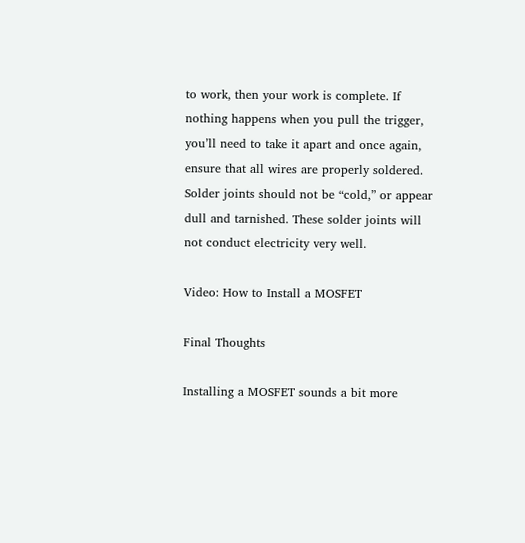to work, then your work is complete. If nothing happens when you pull the trigger, you’ll need to take it apart and once again, ensure that all wires are properly soldered. Solder joints should not be “cold,” or appear dull and tarnished. These solder joints will not conduct electricity very well.

Video: How to Install a MOSFET

Final Thoughts

Installing a MOSFET sounds a bit more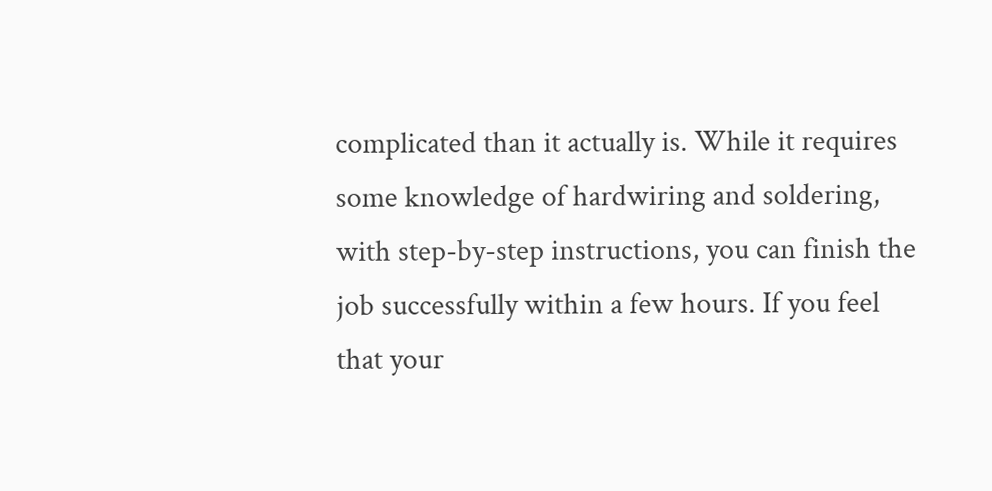complicated than it actually is. While it requires some knowledge of hardwiring and soldering, with step-by-step instructions, you can finish the job successfully within a few hours. If you feel that your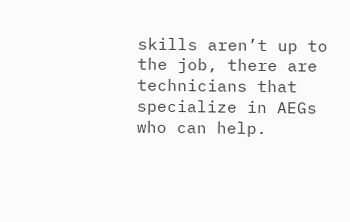skills aren’t up to the job, there are technicians that specialize in AEGs who can help.